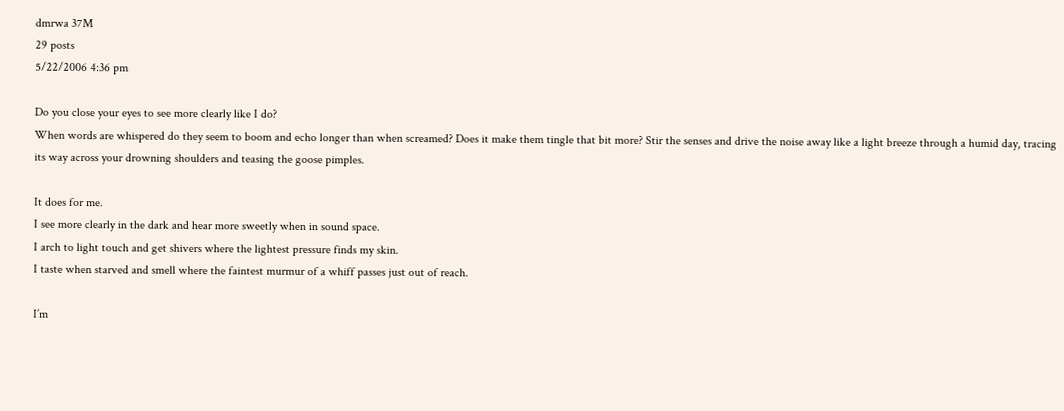dmrwa 37M
29 posts
5/22/2006 4:36 pm

Do you close your eyes to see more clearly like I do?
When words are whispered do they seem to boom and echo longer than when screamed? Does it make them tingle that bit more? Stir the senses and drive the noise away like a light breeze through a humid day, tracing its way across your drowning shoulders and teasing the goose pimples.

It does for me.
I see more clearly in the dark and hear more sweetly when in sound space.
I arch to light touch and get shivers where the lightest pressure finds my skin.
I taste when starved and smell where the faintest murmur of a whiff passes just out of reach.

I’m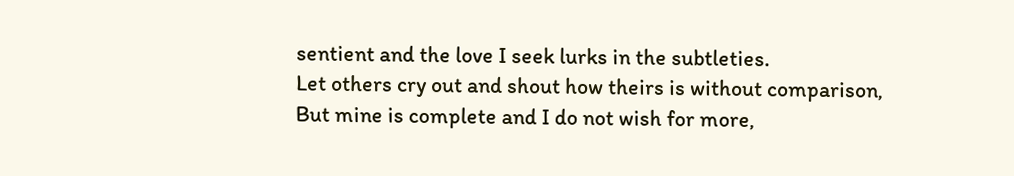sentient and the love I seek lurks in the subtleties.
Let others cry out and shout how theirs is without comparison,
But mine is complete and I do not wish for more,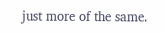just more of the same.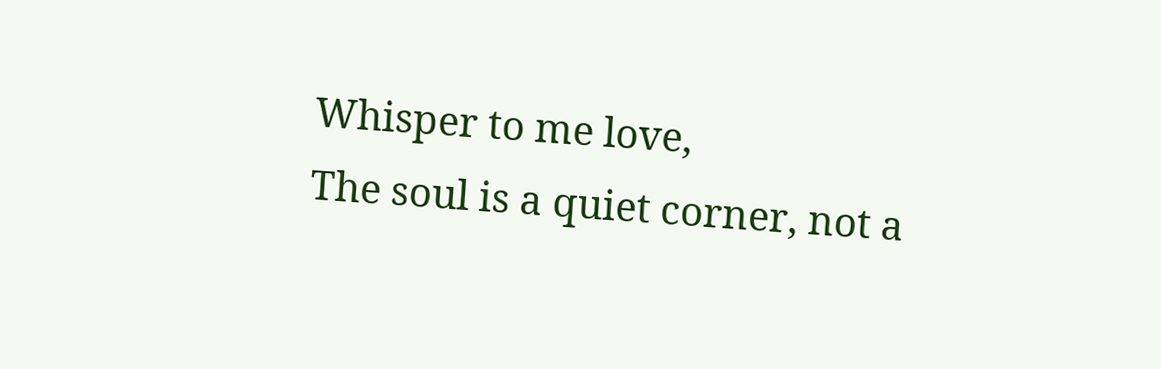Whisper to me love,
The soul is a quiet corner, not a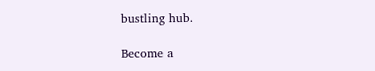bustling hub.

Become a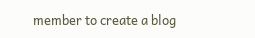member to create a blog